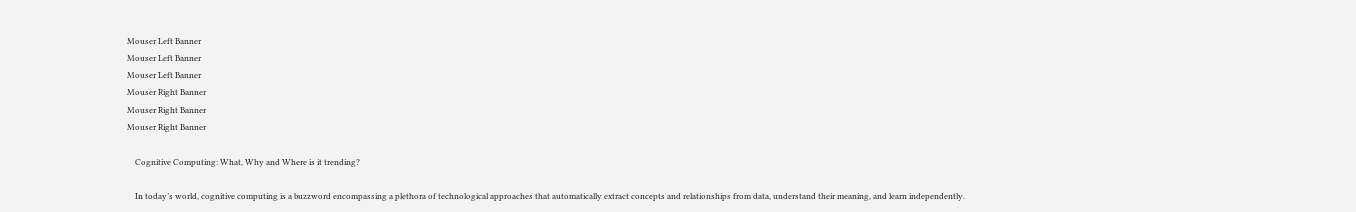Mouser Left Banner
Mouser Left Banner
Mouser Left Banner
Mouser Right Banner
Mouser Right Banner
Mouser Right Banner

    Cognitive Computing: What, Why and Where is it trending?

    In today’s world, cognitive computing is a buzzword encompassing a plethora of technological approaches that automatically extract concepts and relationships from data, understand their meaning, and learn independently.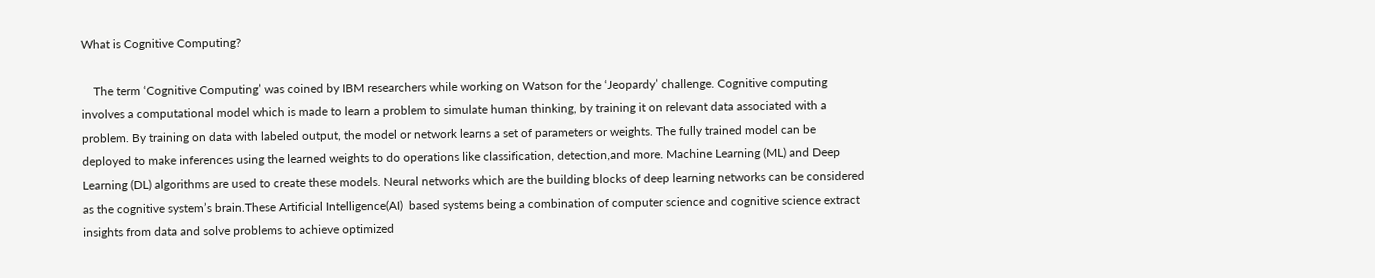What is Cognitive Computing?

    The term ‘Cognitive Computing’ was coined by IBM researchers while working on Watson for the ‘Jeopardy’ challenge. Cognitive computing involves a computational model which is made to learn a problem to simulate human thinking, by training it on relevant data associated with a problem. By training on data with labeled output, the model or network learns a set of parameters or weights. The fully trained model can be deployed to make inferences using the learned weights to do operations like classification, detection,and more. Machine Learning (ML) and Deep Learning (DL) algorithms are used to create these models. Neural networks which are the building blocks of deep learning networks can be considered as the cognitive system’s brain.These Artificial Intelligence(AI)  based systems being a combination of computer science and cognitive science extract insights from data and solve problems to achieve optimized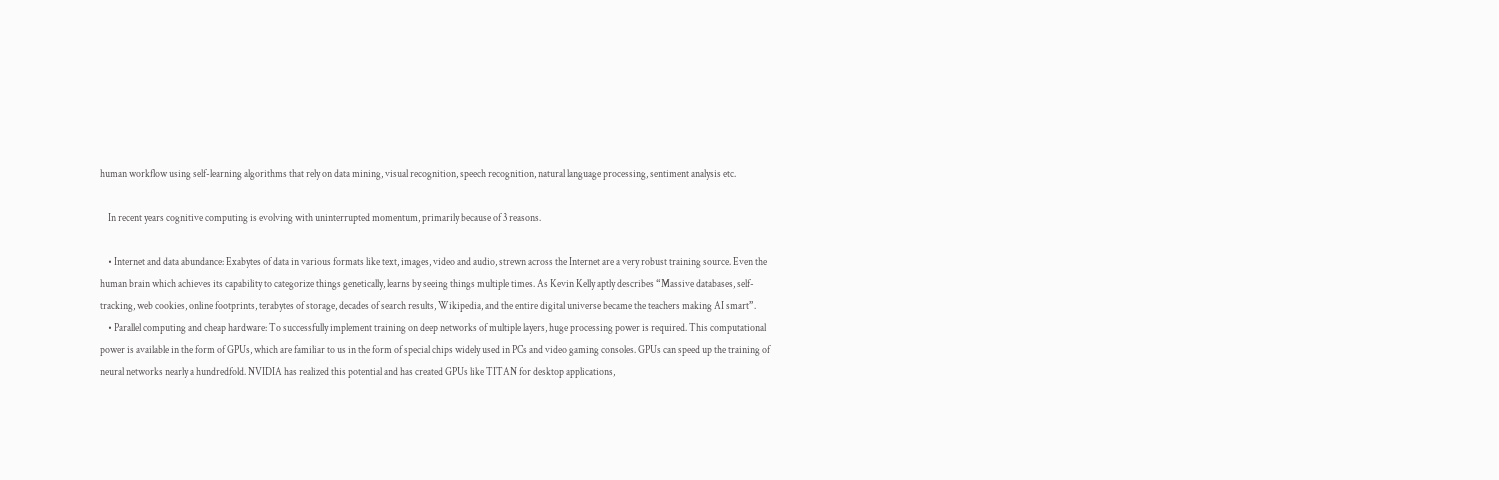human workflow using self-learning algorithms that rely on data mining, visual recognition, speech recognition, natural language processing, sentiment analysis etc.

    In recent years cognitive computing is evolving with uninterrupted momentum, primarily because of 3 reasons.

    • Internet and data abundance: Exabytes of data in various formats like text, images, video and audio, strewn across the Internet are a very robust training source. Even the human brain which achieves its capability to categorize things genetically, learns by seeing things multiple times. As Kevin Kelly aptly describes “Massive databases, self-tracking, web cookies, online footprints, terabytes of storage, decades of search results, Wikipedia, and the entire digital universe became the teachers making AI smart”.
    • Parallel computing and cheap hardware: To successfully implement training on deep networks of multiple layers, huge processing power is required. This computational power is available in the form of GPUs, which are familiar to us in the form of special chips widely used in PCs and video gaming consoles. GPUs can speed up the training of neural networks nearly a hundredfold. NVIDIA has realized this potential and has created GPUs like TITAN for desktop applications,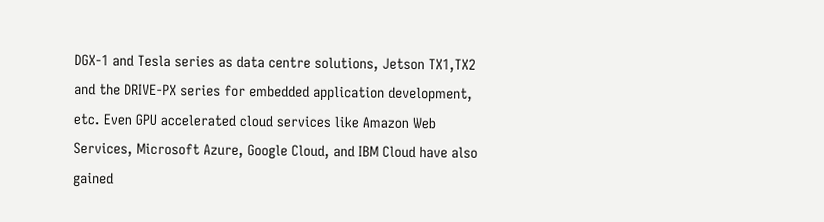DGX-1 and Tesla series as data centre solutions, Jetson TX1,TX2 and the DRIVE-PX series for embedded application development, etc. Even GPU accelerated cloud services like Amazon Web Services, Microsoft Azure, Google Cloud, and IBM Cloud have also gained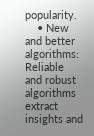popularity.
    • New and better algorithms: Reliable and robust algorithms extract insights and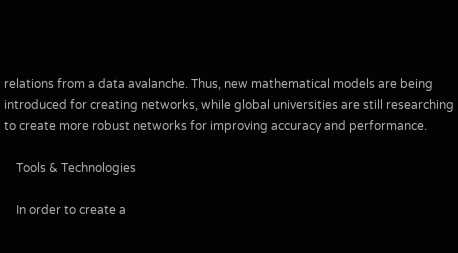relations from a data avalanche. Thus, new mathematical models are being introduced for creating networks, while global universities are still researching to create more robust networks for improving accuracy and performance.

    Tools & Technologies

    In order to create a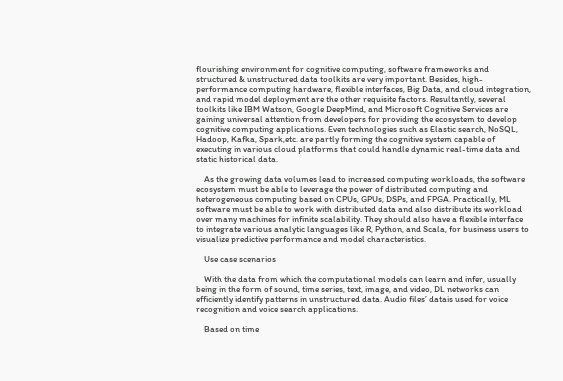flourishing environment for cognitive computing, software frameworks and structured & unstructured data toolkits are very important. Besides, high-performance computing hardware, flexible interfaces, Big Data, and cloud integration, and rapid model deployment are the other requisite factors. Resultantly, several toolkits like IBM Watson, Google DeepMind, and Microsoft Cognitive Services are gaining universal attention from developers for providing the ecosystem to develop cognitive computing applications. Even technologies such as Elastic search, NoSQL, Hadoop, Kafka, Spark,etc. are partly forming the cognitive system capable of executing in various cloud platforms that could handle dynamic real-time data and static historical data.

    As the growing data volumes lead to increased computing workloads, the software ecosystem must be able to leverage the power of distributed computing and heterogeneous computing based on CPUs, GPUs, DSPs, and FPGA. Practically, ML software must be able to work with distributed data and also distribute its workload over many machines for infinite scalability. They should also have a flexible interface to integrate various analytic languages like R, Python, and Scala, for business users to visualize predictive performance and model characteristics.

    Use case scenarios

    With the data from which the computational models can learn and infer, usually being in the form of sound, time series, text, image, and video, DL networks can efficiently identify patterns in unstructured data. Audio files’ datais used for voice recognition and voice search applications.

    Based on time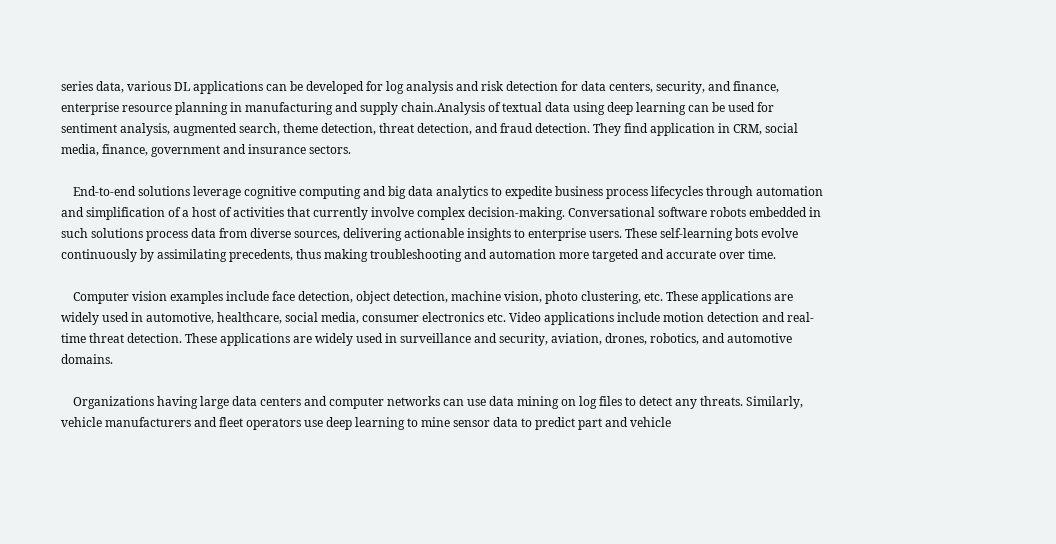series data, various DL applications can be developed for log analysis and risk detection for data centers, security, and finance, enterprise resource planning in manufacturing and supply chain.Analysis of textual data using deep learning can be used for sentiment analysis, augmented search, theme detection, threat detection, and fraud detection. They find application in CRM, social media, finance, government and insurance sectors.

    End-to-end solutions leverage cognitive computing and big data analytics to expedite business process lifecycles through automation and simplification of a host of activities that currently involve complex decision-making. Conversational software robots embedded in such solutions process data from diverse sources, delivering actionable insights to enterprise users. These self-learning bots evolve continuously by assimilating precedents, thus making troubleshooting and automation more targeted and accurate over time.

    Computer vision examples include face detection, object detection, machine vision, photo clustering, etc. These applications are widely used in automotive, healthcare, social media, consumer electronics etc. Video applications include motion detection and real-time threat detection. These applications are widely used in surveillance and security, aviation, drones, robotics, and automotive domains.

    Organizations having large data centers and computer networks can use data mining on log files to detect any threats. Similarly, vehicle manufacturers and fleet operators use deep learning to mine sensor data to predict part and vehicle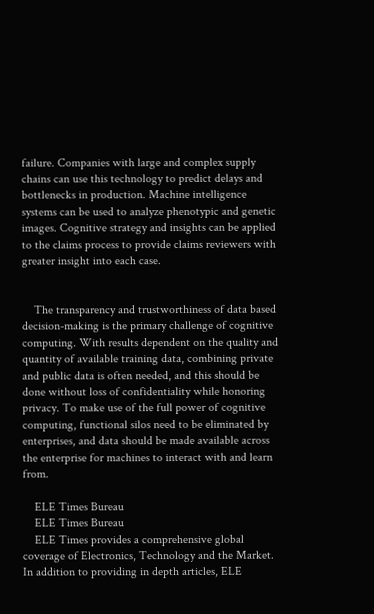failure. Companies with large and complex supply chains can use this technology to predict delays and bottlenecks in production. Machine intelligence systems can be used to analyze phenotypic and genetic images. Cognitive strategy and insights can be applied to the claims process to provide claims reviewers with greater insight into each case.


    The transparency and trustworthiness of data based decision-making is the primary challenge of cognitive computing. With results dependent on the quality and quantity of available training data, combining private and public data is often needed, and this should be done without loss of confidentiality while honoring privacy. To make use of the full power of cognitive computing, functional silos need to be eliminated by enterprises, and data should be made available across the enterprise for machines to interact with and learn from.

    ELE Times Bureau
    ELE Times Bureau
    ELE Times provides a comprehensive global coverage of Electronics, Technology and the Market. In addition to providing in depth articles, ELE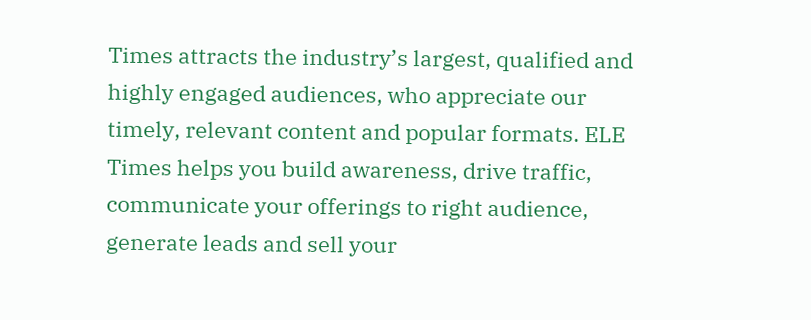Times attracts the industry’s largest, qualified and highly engaged audiences, who appreciate our timely, relevant content and popular formats. ELE Times helps you build awareness, drive traffic, communicate your offerings to right audience, generate leads and sell your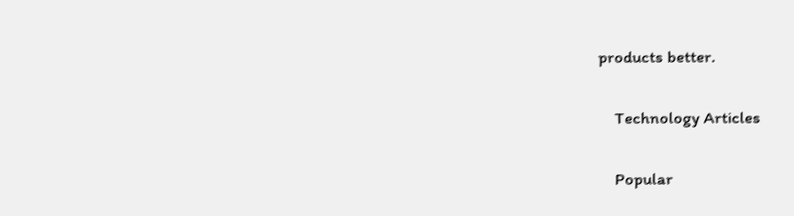products better.

    Technology Articles

    Popular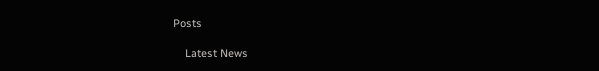Posts

    Latest News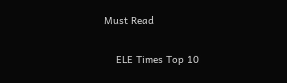Must Read

    ELE Times Top 10